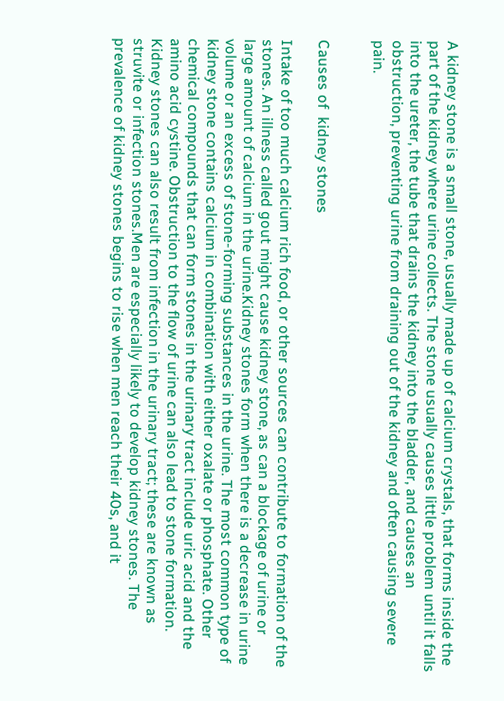A kidney stone is a small stone, usually made up of calcium crystals, that forms inside the part of the kidney where urine collects. The stone usually causes little problem until it falls into the ureter, the tube that drains the kidney into the bladder, and causes an obstruction, preventing urine from draining out of the kidney and often causing severe pain.


Causes of  kidney stones

Intake of too much calcium rich food, or other sources can contribute to formation of the stones. An illness called gout might cause kidney stone, as can a blockage of urine or large amount of calcium in the urine.Kidney stones form when there is a decrease in urine volume or an excess of stone-forming substances in the urine. The most common type of kidney stone contains calcium in combination with either oxalate or phosphate. Other chemical compounds that can form stones in the urinary tract include uric acid and the amino acid cystine. Obstruction to the flow of urine can also lead to stone formation. Kidney stones can also result from infection in the urinary tract; these are known as struvite or infection stones.Men are especially likely to develop kidney stones. The prevalence of kidney stones begins to rise when men reach their 40s, and it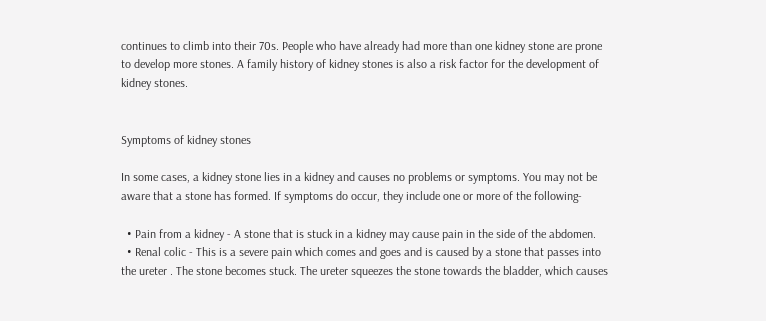continues to climb into their 70s. People who have already had more than one kidney stone are prone to develop more stones. A family history of kidney stones is also a risk factor for the development of kidney stones.


Symptoms of kidney stones

In some cases, a kidney stone lies in a kidney and causes no problems or symptoms. You may not be aware that a stone has formed. If symptoms do occur, they include one or more of the following-

  • Pain from a kidney - A stone that is stuck in a kidney may cause pain in the side of the abdomen.
  • Renal colic - This is a severe pain which comes and goes and is caused by a stone that passes into the ureter . The stone becomes stuck. The ureter squeezes the stone towards the bladder, which causes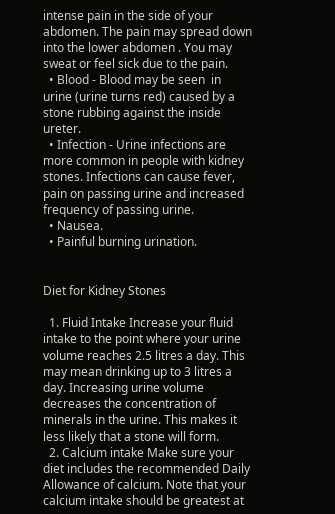intense pain in the side of your abdomen. The pain may spread down into the lower abdomen . You may sweat or feel sick due to the pain.
  • Blood - Blood may be seen  in  urine (urine turns red) caused by a stone rubbing against the inside ureter.
  • Infection - Urine infections are more common in people with kidney stones. Infections can cause fever, pain on passing urine and increased frequency of passing urine.
  • Nausea.
  • Painful burning urination.


Diet for Kidney Stones

  1. Fluid Intake Increase your fluid intake to the point where your urine volume reaches 2.5 litres a day. This may mean drinking up to 3 litres a day. Increasing urine volume decreases the concentration of minerals in the urine. This makes it less likely that a stone will form.
  2. Calcium intake Make sure your diet includes the recommended Daily Allowance of calcium. Note that your calcium intake should be greatest at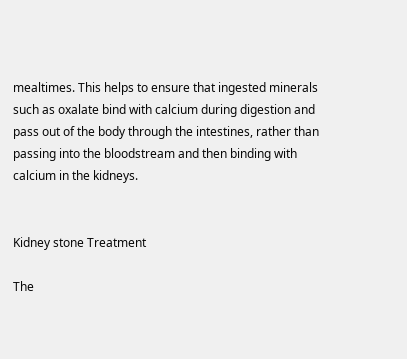mealtimes. This helps to ensure that ingested minerals such as oxalate bind with calcium during digestion and pass out of the body through the intestines, rather than passing into the bloodstream and then binding with calcium in the kidneys.


Kidney stone Treatment

The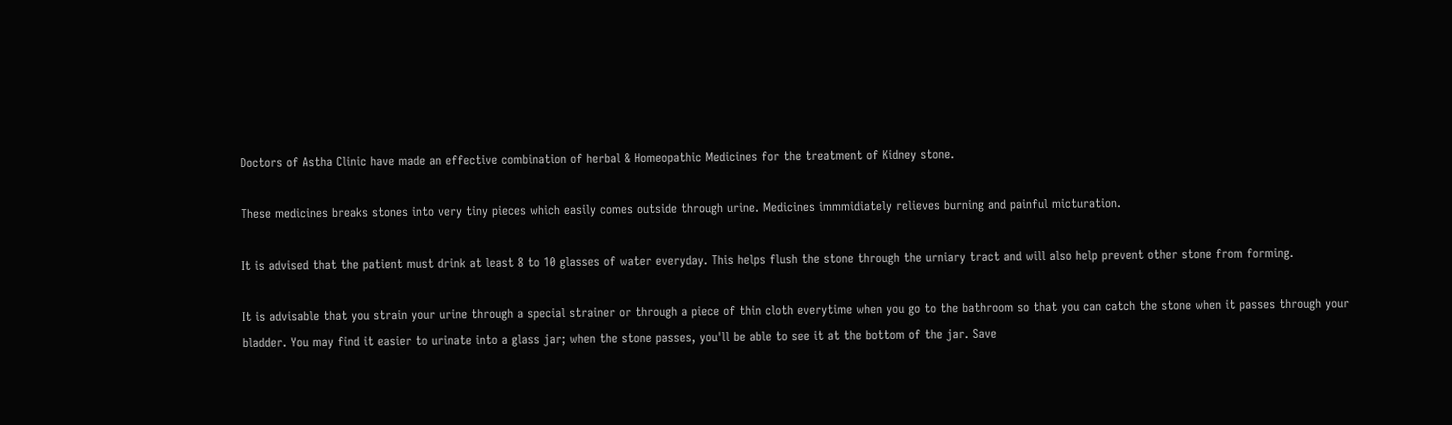Doctors of Astha Clinic have made an effective combination of herbal & Homeopathic Medicines for the treatment of Kidney stone.

These medicines breaks stones into very tiny pieces which easily comes outside through urine. Medicines immmidiately relieves burning and painful micturation.

It is advised that the patient must drink at least 8 to 10 glasses of water everyday. This helps flush the stone through the urniary tract and will also help prevent other stone from forming.

It is advisable that you strain your urine through a special strainer or through a piece of thin cloth everytime when you go to the bathroom so that you can catch the stone when it passes through your bladder. You may find it easier to urinate into a glass jar; when the stone passes, you'll be able to see it at the bottom of the jar. Save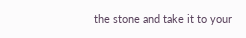the stone and take it to your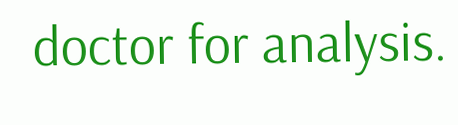doctor for analysis.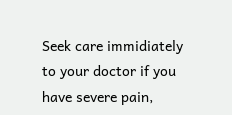Seek care immidiately to your doctor if you have severe pain,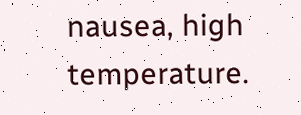nausea, high temperature.